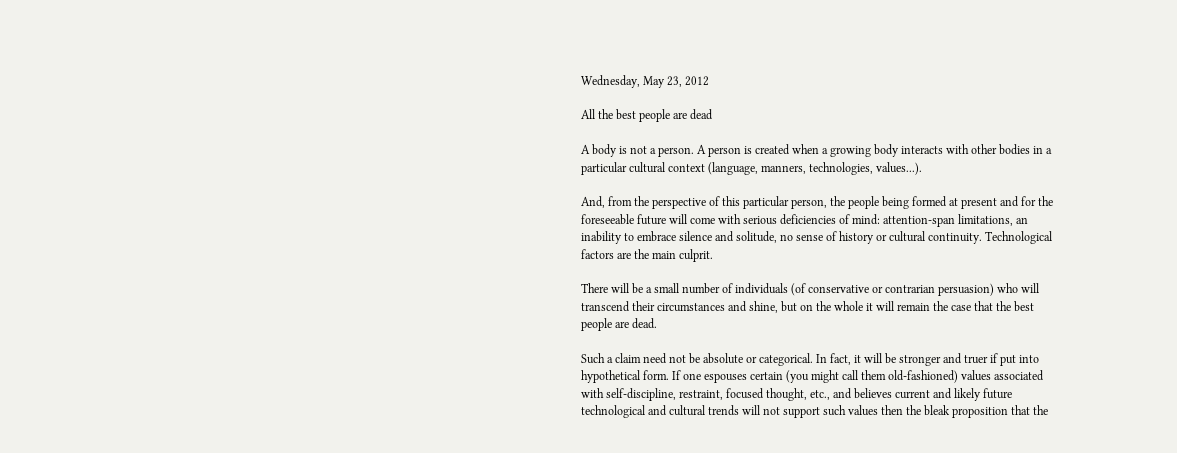Wednesday, May 23, 2012

All the best people are dead

A body is not a person. A person is created when a growing body interacts with other bodies in a particular cultural context (language, manners, technologies, values...).

And, from the perspective of this particular person, the people being formed at present and for the foreseeable future will come with serious deficiencies of mind: attention-span limitations, an inability to embrace silence and solitude, no sense of history or cultural continuity. Technological factors are the main culprit.

There will be a small number of individuals (of conservative or contrarian persuasion) who will transcend their circumstances and shine, but on the whole it will remain the case that the best people are dead.

Such a claim need not be absolute or categorical. In fact, it will be stronger and truer if put into hypothetical form. If one espouses certain (you might call them old-fashioned) values associated with self-discipline, restraint, focused thought, etc., and believes current and likely future technological and cultural trends will not support such values then the bleak proposition that the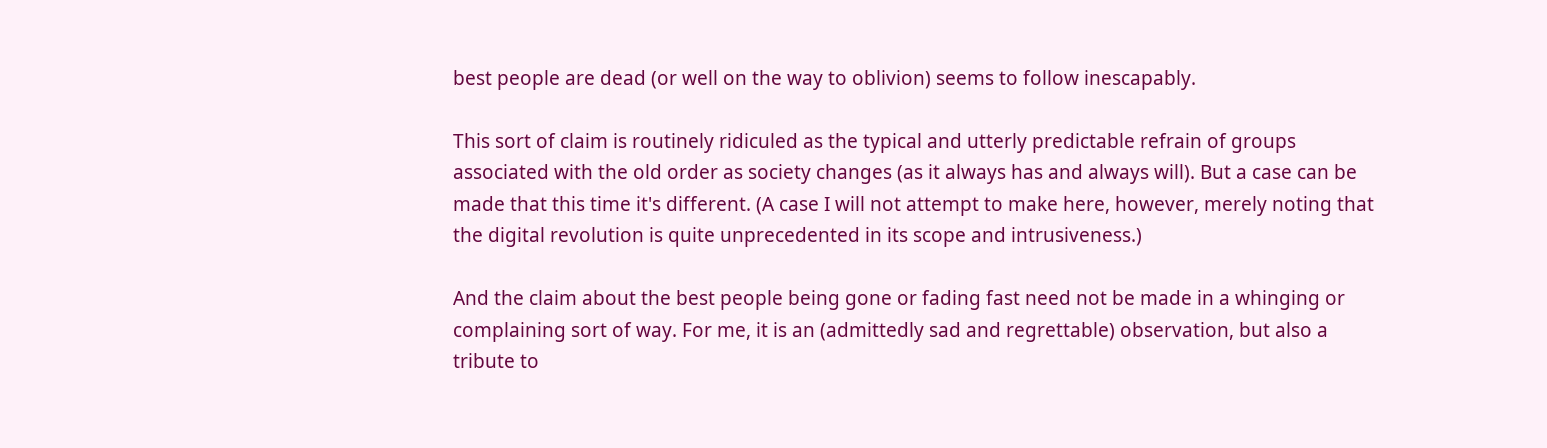best people are dead (or well on the way to oblivion) seems to follow inescapably.

This sort of claim is routinely ridiculed as the typical and utterly predictable refrain of groups associated with the old order as society changes (as it always has and always will). But a case can be made that this time it's different. (A case I will not attempt to make here, however, merely noting that the digital revolution is quite unprecedented in its scope and intrusiveness.)

And the claim about the best people being gone or fading fast need not be made in a whinging or complaining sort of way. For me, it is an (admittedly sad and regrettable) observation, but also a tribute to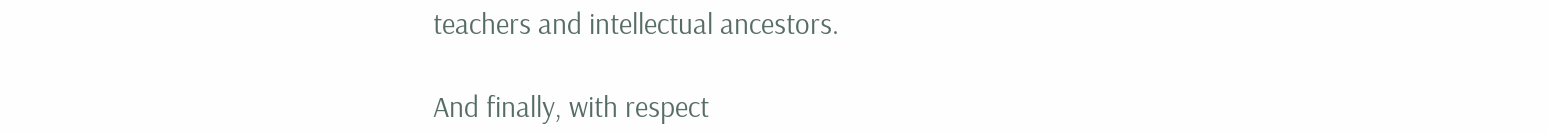teachers and intellectual ancestors.

And finally, with respect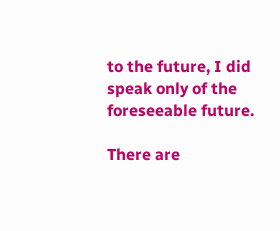to the future, I did speak only of the foreseeable future.

There are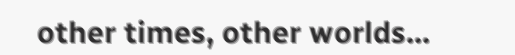other times, other worlds...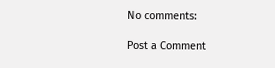No comments:

Post a Comment